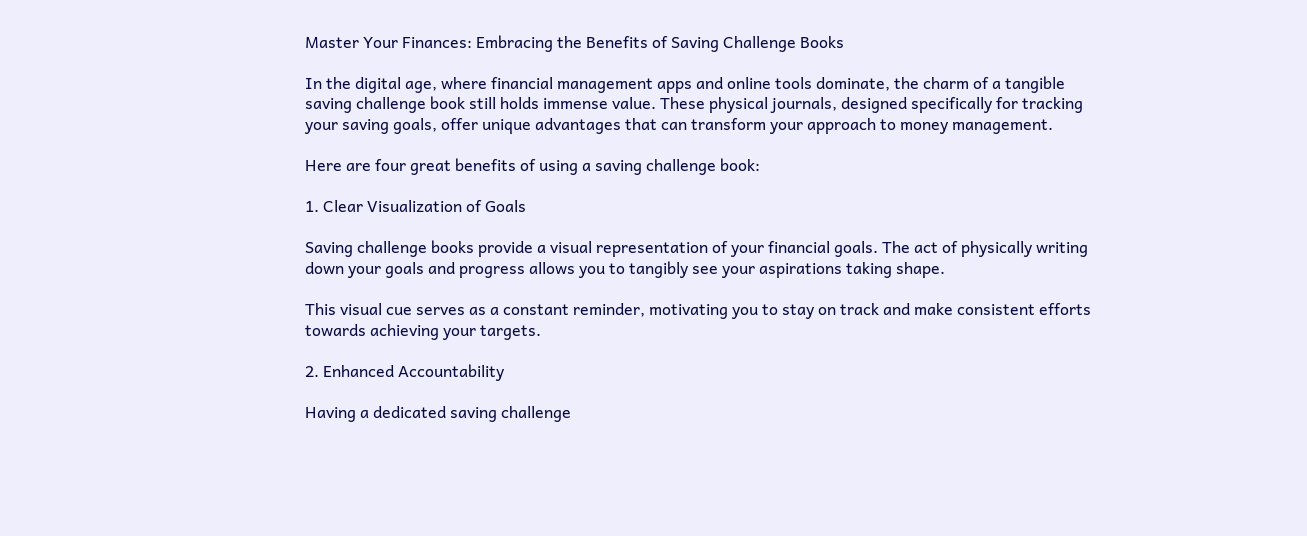Master Your Finances: Embracing the Benefits of Saving Challenge Books

In the digital age, where financial management apps and online tools dominate, the charm of a tangible saving challenge book still holds immense value. These physical journals, designed specifically for tracking your saving goals, offer unique advantages that can transform your approach to money management.

Here are four great benefits of using a saving challenge book:

1. Clear Visualization of Goals

Saving challenge books provide a visual representation of your financial goals. The act of physically writing down your goals and progress allows you to tangibly see your aspirations taking shape.

This visual cue serves as a constant reminder, motivating you to stay on track and make consistent efforts towards achieving your targets.

2. Enhanced Accountability

Having a dedicated saving challenge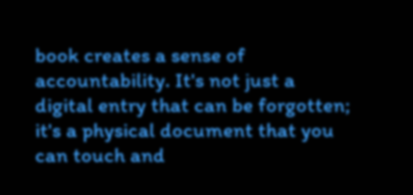book creates a sense of accountability. It's not just a digital entry that can be forgotten; it's a physical document that you can touch and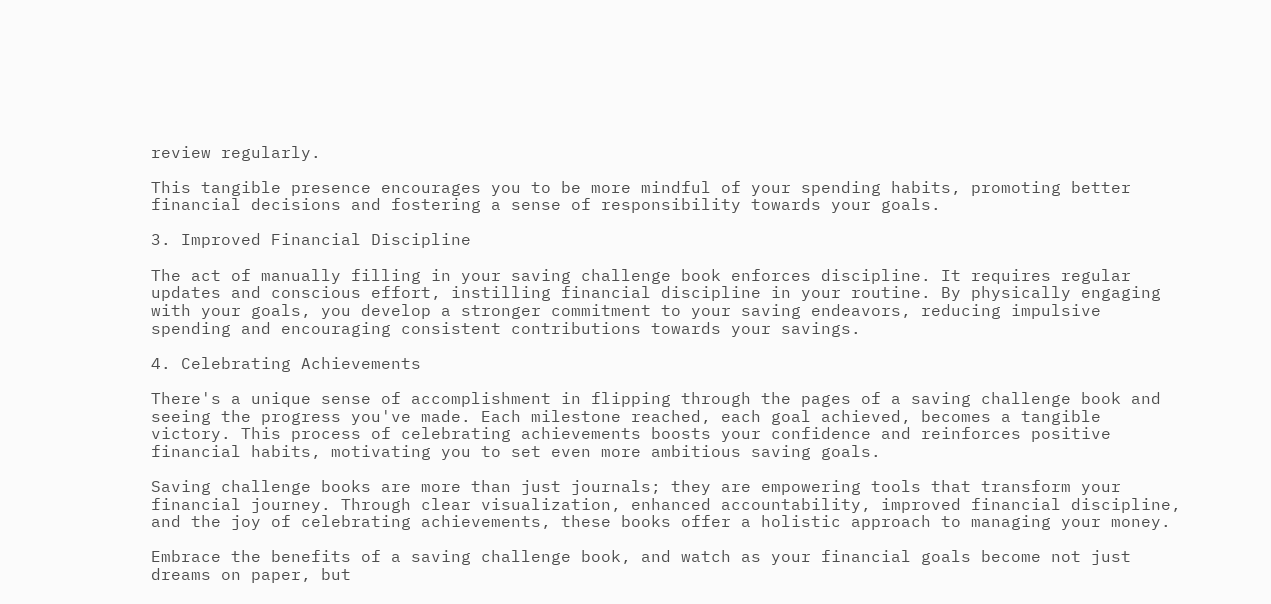review regularly.

This tangible presence encourages you to be more mindful of your spending habits, promoting better financial decisions and fostering a sense of responsibility towards your goals.

3. Improved Financial Discipline

The act of manually filling in your saving challenge book enforces discipline. It requires regular updates and conscious effort, instilling financial discipline in your routine. By physically engaging with your goals, you develop a stronger commitment to your saving endeavors, reducing impulsive spending and encouraging consistent contributions towards your savings.

4. Celebrating Achievements

There's a unique sense of accomplishment in flipping through the pages of a saving challenge book and seeing the progress you've made. Each milestone reached, each goal achieved, becomes a tangible victory. This process of celebrating achievements boosts your confidence and reinforces positive financial habits, motivating you to set even more ambitious saving goals.

Saving challenge books are more than just journals; they are empowering tools that transform your financial journey. Through clear visualization, enhanced accountability, improved financial discipline, and the joy of celebrating achievements, these books offer a holistic approach to managing your money.

Embrace the benefits of a saving challenge book, and watch as your financial goals become not just dreams on paper, but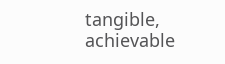tangible, achievable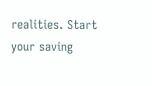realities. Start your saving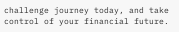challenge journey today, and take control of your financial future.